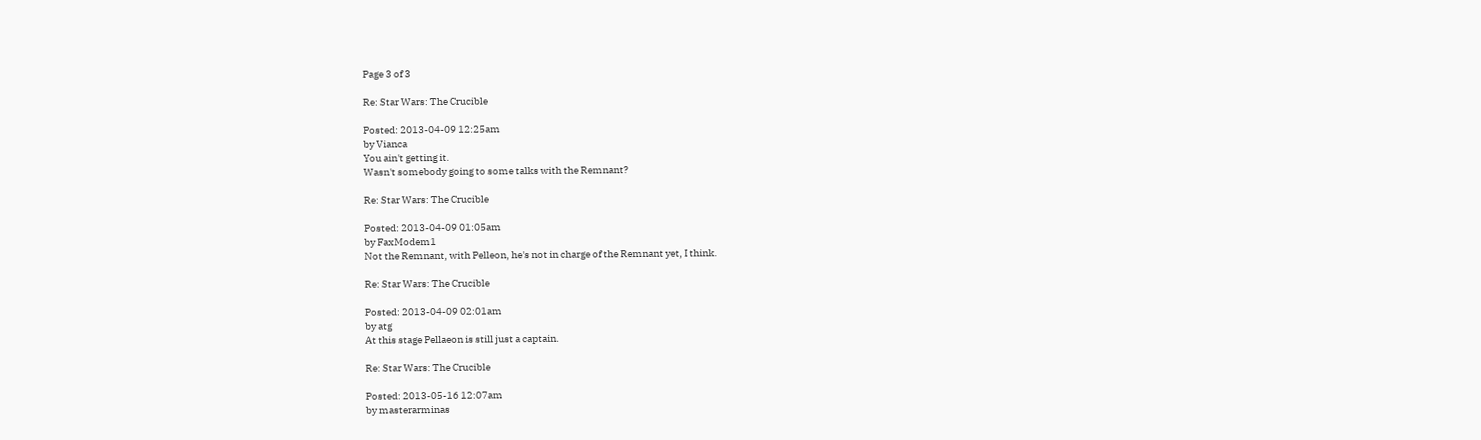Page 3 of 3

Re: Star Wars: The Crucible

Posted: 2013-04-09 12:25am
by Vianca
You ain't getting it.
Wasn't somebody going to some talks with the Remnant?

Re: Star Wars: The Crucible

Posted: 2013-04-09 01:05am
by FaxModem1
Not the Remnant, with Pelleon, he's not in charge of the Remnant yet, I think.

Re: Star Wars: The Crucible

Posted: 2013-04-09 02:01am
by atg
At this stage Pellaeon is still just a captain.

Re: Star Wars: The Crucible

Posted: 2013-05-16 12:07am
by masterarminas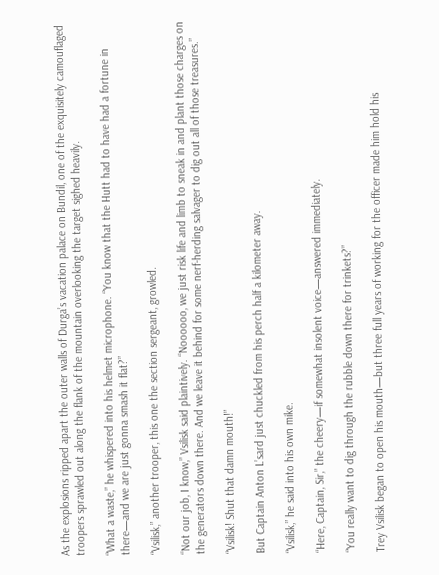As the explosions ripped apart the outer walls of Durga’s vacation palace on Bundil, one of the exquisitely camouflaged troopers sprawled out along the flank of the mountain overlooking the target sighed heavily.

“What a waste,” he whispered into his helmet microphone. “You know that the Hutt had to have had a fortune in there—and we are just gonna smash it flat?”

“Vsilisk,” another trooper, this one the section sergeant, growled.

“Not our job, I know,” Vsilisk said plaintively. “Noooooo, we just risk life and limb to sneak in and plant those charges on the generators down there. And we leave it behind for some nerf-herding salvager to dig out all of those treasures.”

“Vsilisk! Shut that damn mouth!”

But Captain Anton L’sard just chuckled from his perch half a kilometer away.

“Vsilisk,” he said into his own mike.

“Here, Captain, Sir,” the cheery—if somewhat insolent voice—answered immediately.

“You really want to dig through the rubble down there for trinkets?”

Trey Vsilisk began to open his mouth—but three full years of working for the officer made him hold his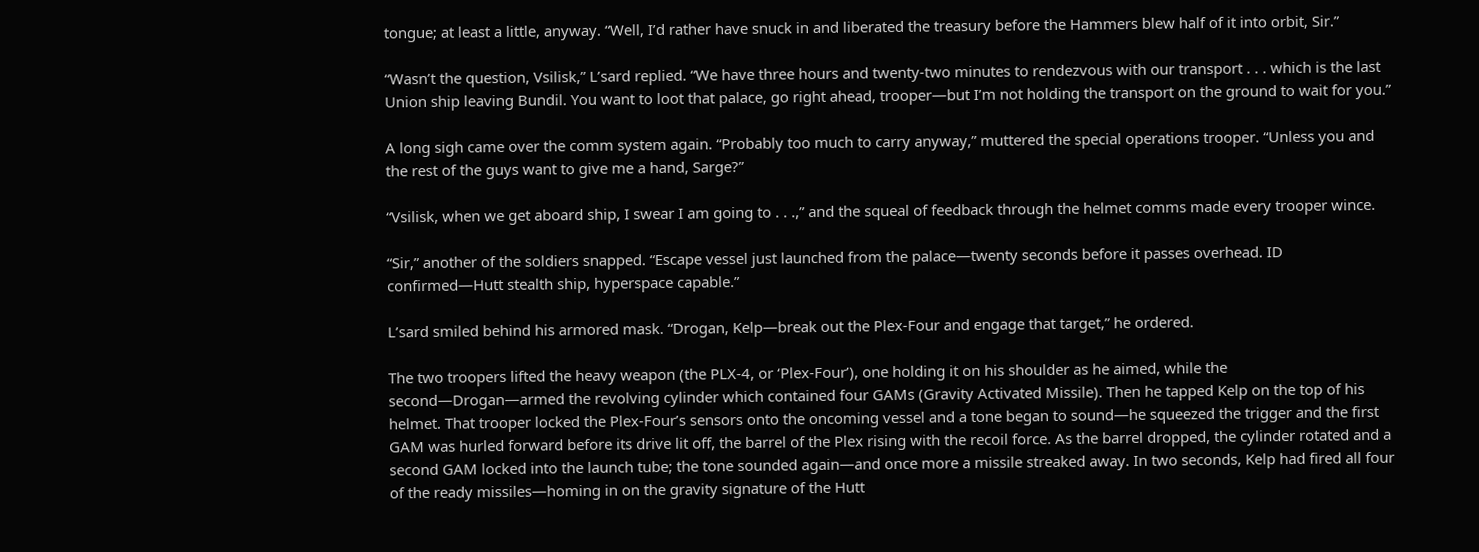tongue; at least a little, anyway. “Well, I’d rather have snuck in and liberated the treasury before the Hammers blew half of it into orbit, Sir.”

“Wasn’t the question, Vsilisk,” L’sard replied. “We have three hours and twenty-two minutes to rendezvous with our transport . . . which is the last Union ship leaving Bundil. You want to loot that palace, go right ahead, trooper—but I’m not holding the transport on the ground to wait for you.”

A long sigh came over the comm system again. “Probably too much to carry anyway,” muttered the special operations trooper. “Unless you and the rest of the guys want to give me a hand, Sarge?”

“Vsilisk, when we get aboard ship, I swear I am going to . . .,” and the squeal of feedback through the helmet comms made every trooper wince.

“Sir,” another of the soldiers snapped. “Escape vessel just launched from the palace—twenty seconds before it passes overhead. ID confirmed—Hutt stealth ship, hyperspace capable.”

L’sard smiled behind his armored mask. “Drogan, Kelp—break out the Plex-Four and engage that target,” he ordered.

The two troopers lifted the heavy weapon (the PLX-4, or ‘Plex-Four’), one holding it on his shoulder as he aimed, while the second—Drogan—armed the revolving cylinder which contained four GAMs (Gravity Activated Missile). Then he tapped Kelp on the top of his helmet. That trooper locked the Plex-Four’s sensors onto the oncoming vessel and a tone began to sound—he squeezed the trigger and the first GAM was hurled forward before its drive lit off, the barrel of the Plex rising with the recoil force. As the barrel dropped, the cylinder rotated and a second GAM locked into the launch tube; the tone sounded again—and once more a missile streaked away. In two seconds, Kelp had fired all four of the ready missiles—homing in on the gravity signature of the Hutt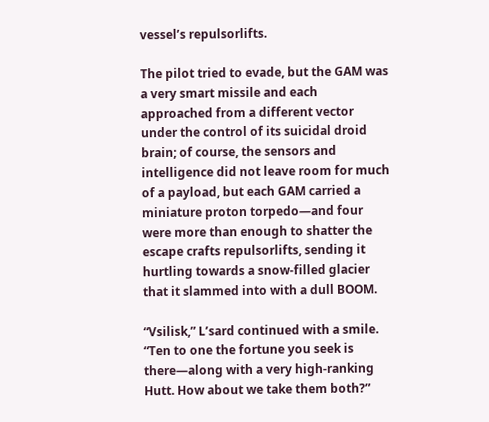vessel’s repulsorlifts.

The pilot tried to evade, but the GAM was a very smart missile and each approached from a different vector under the control of its suicidal droid brain; of course, the sensors and intelligence did not leave room for much of a payload, but each GAM carried a miniature proton torpedo—and four were more than enough to shatter the escape crafts repulsorlifts, sending it hurtling towards a snow-filled glacier that it slammed into with a dull BOOM.

“Vsilisk,” L’sard continued with a smile. “Ten to one the fortune you seek is there—along with a very high-ranking Hutt. How about we take them both?”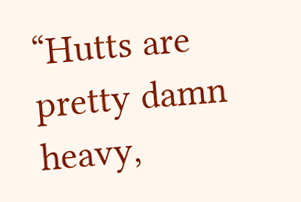“Hutts are pretty damn heavy,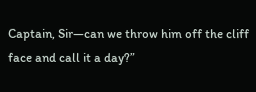Captain, Sir—can we throw him off the cliff face and call it a day?”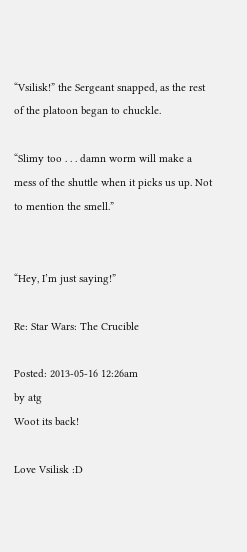“Vsilisk!” the Sergeant snapped, as the rest of the platoon began to chuckle.

“Slimy too . . . damn worm will make a mess of the shuttle when it picks us up. Not to mention the smell.”


“Hey, I’m just saying!”

Re: Star Wars: The Crucible

Posted: 2013-05-16 12:26am
by atg
Woot its back!

Love Vsilisk :D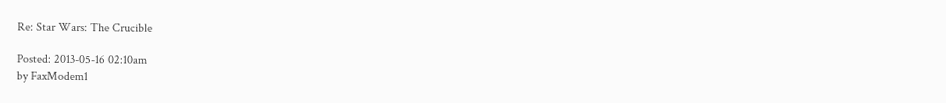Re: Star Wars: The Crucible

Posted: 2013-05-16 02:10am
by FaxModem1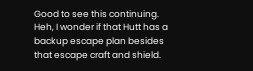Good to see this continuing. Heh, I wonder if that Hutt has a backup escape plan besides that escape craft and shield.